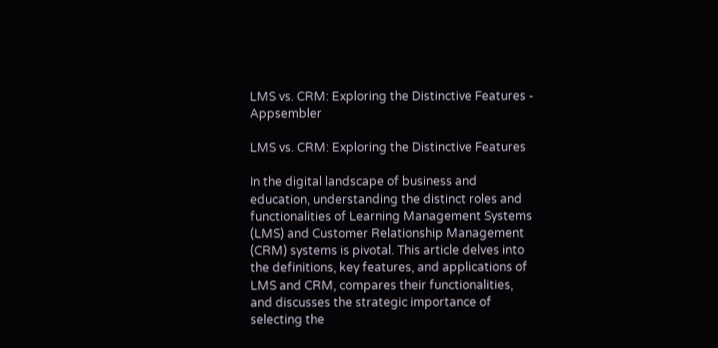LMS vs. CRM: Exploring the Distinctive Features - Appsembler

LMS vs. CRM: Exploring the Distinctive Features

In the digital landscape of business and education, understanding the distinct roles and functionalities of Learning Management Systems (LMS) and Customer Relationship Management (CRM) systems is pivotal. This article delves into the definitions, key features, and applications of LMS and CRM, compares their functionalities, and discusses the strategic importance of selecting the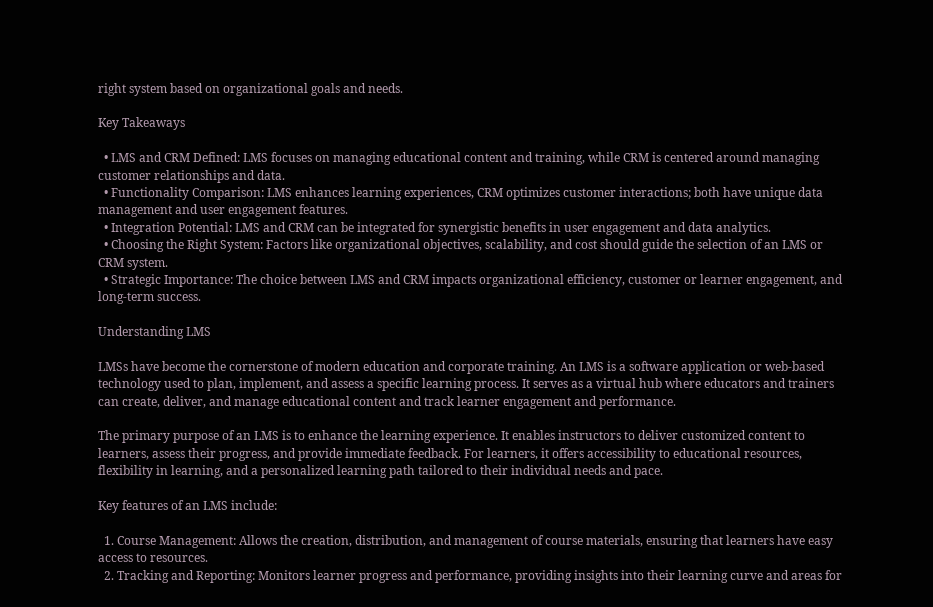right system based on organizational goals and needs.

Key Takeaways

  • LMS and CRM Defined: LMS focuses on managing educational content and training, while CRM is centered around managing customer relationships and data.
  • Functionality Comparison: LMS enhances learning experiences, CRM optimizes customer interactions; both have unique data management and user engagement features.
  • Integration Potential: LMS and CRM can be integrated for synergistic benefits in user engagement and data analytics.
  • Choosing the Right System: Factors like organizational objectives, scalability, and cost should guide the selection of an LMS or CRM system.
  • Strategic Importance: The choice between LMS and CRM impacts organizational efficiency, customer or learner engagement, and long-term success.

Understanding LMS

LMSs have become the cornerstone of modern education and corporate training. An LMS is a software application or web-based technology used to plan, implement, and assess a specific learning process. It serves as a virtual hub where educators and trainers can create, deliver, and manage educational content and track learner engagement and performance.

The primary purpose of an LMS is to enhance the learning experience. It enables instructors to deliver customized content to learners, assess their progress, and provide immediate feedback. For learners, it offers accessibility to educational resources, flexibility in learning, and a personalized learning path tailored to their individual needs and pace.

Key features of an LMS include:

  1. Course Management: Allows the creation, distribution, and management of course materials, ensuring that learners have easy access to resources.
  2. Tracking and Reporting: Monitors learner progress and performance, providing insights into their learning curve and areas for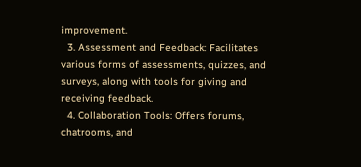improvement.
  3. Assessment and Feedback: Facilitates various forms of assessments, quizzes, and surveys, along with tools for giving and receiving feedback.
  4. Collaboration Tools: Offers forums, chatrooms, and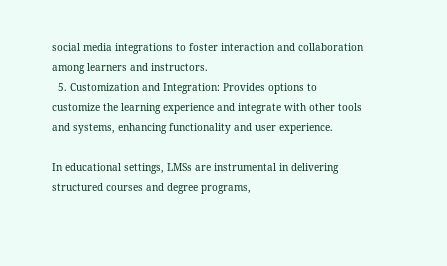social media integrations to foster interaction and collaboration among learners and instructors.
  5. Customization and Integration: Provides options to customize the learning experience and integrate with other tools and systems, enhancing functionality and user experience.

In educational settings, LMSs are instrumental in delivering structured courses and degree programs,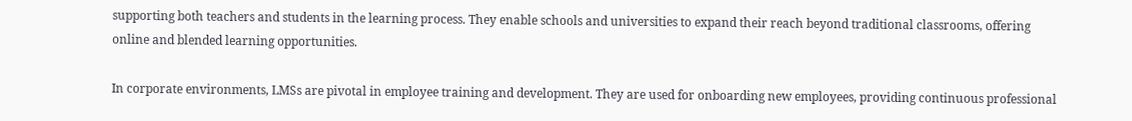supporting both teachers and students in the learning process. They enable schools and universities to expand their reach beyond traditional classrooms, offering online and blended learning opportunities.

In corporate environments, LMSs are pivotal in employee training and development. They are used for onboarding new employees, providing continuous professional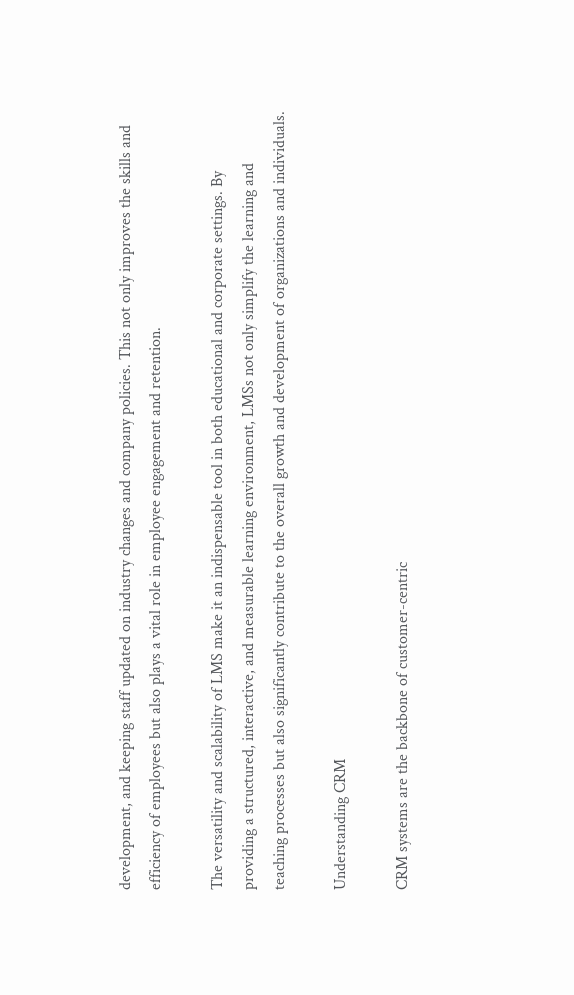development, and keeping staff updated on industry changes and company policies. This not only improves the skills and efficiency of employees but also plays a vital role in employee engagement and retention.

The versatility and scalability of LMS make it an indispensable tool in both educational and corporate settings. By providing a structured, interactive, and measurable learning environment, LMSs not only simplify the learning and teaching processes but also significantly contribute to the overall growth and development of organizations and individuals.

Understanding CRM

CRM systems are the backbone of customer-centric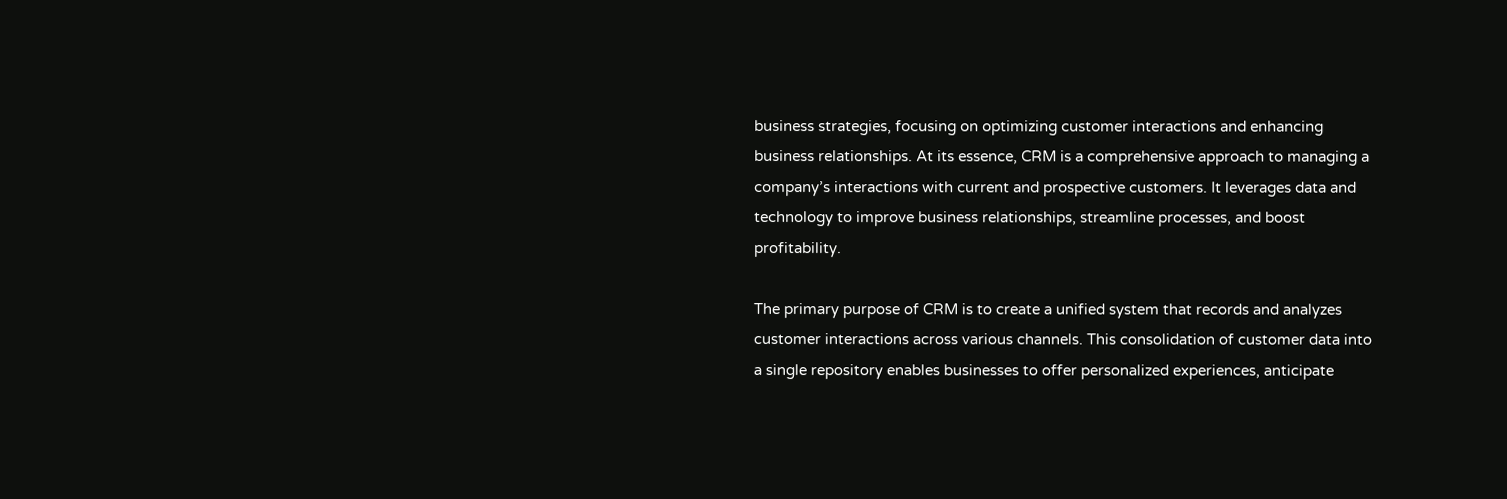business strategies, focusing on optimizing customer interactions and enhancing business relationships. At its essence, CRM is a comprehensive approach to managing a company’s interactions with current and prospective customers. It leverages data and technology to improve business relationships, streamline processes, and boost profitability.

The primary purpose of CRM is to create a unified system that records and analyzes customer interactions across various channels. This consolidation of customer data into a single repository enables businesses to offer personalized experiences, anticipate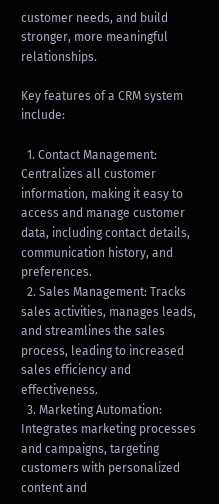customer needs, and build stronger, more meaningful relationships.

Key features of a CRM system include:

  1. Contact Management: Centralizes all customer information, making it easy to access and manage customer data, including contact details, communication history, and preferences.
  2. Sales Management: Tracks sales activities, manages leads, and streamlines the sales process, leading to increased sales efficiency and effectiveness.
  3. Marketing Automation: Integrates marketing processes and campaigns, targeting customers with personalized content and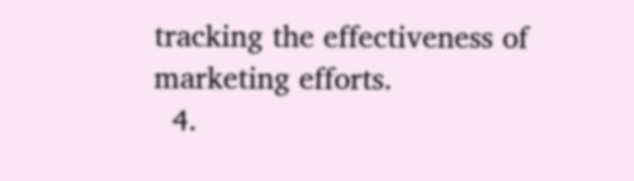tracking the effectiveness of marketing efforts.
  4.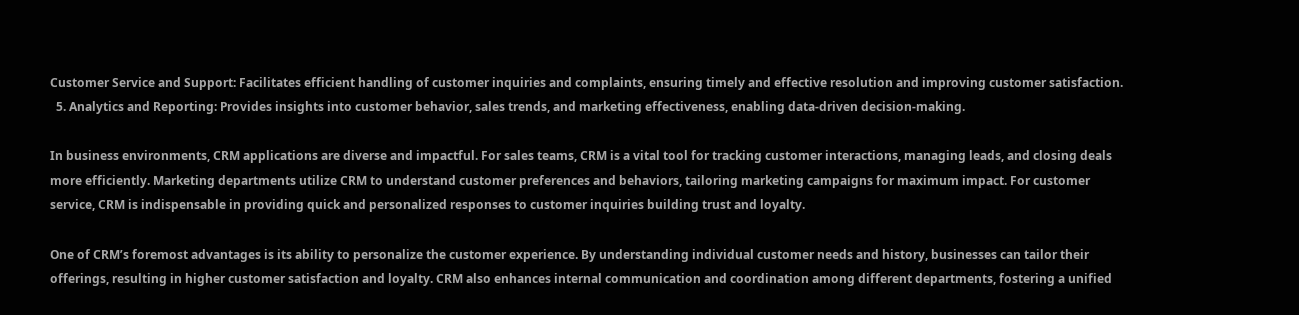Customer Service and Support: Facilitates efficient handling of customer inquiries and complaints, ensuring timely and effective resolution and improving customer satisfaction.
  5. Analytics and Reporting: Provides insights into customer behavior, sales trends, and marketing effectiveness, enabling data-driven decision-making.

In business environments, CRM applications are diverse and impactful. For sales teams, CRM is a vital tool for tracking customer interactions, managing leads, and closing deals more efficiently. Marketing departments utilize CRM to understand customer preferences and behaviors, tailoring marketing campaigns for maximum impact. For customer service, CRM is indispensable in providing quick and personalized responses to customer inquiries building trust and loyalty.

One of CRM’s foremost advantages is its ability to personalize the customer experience. By understanding individual customer needs and history, businesses can tailor their offerings, resulting in higher customer satisfaction and loyalty. CRM also enhances internal communication and coordination among different departments, fostering a unified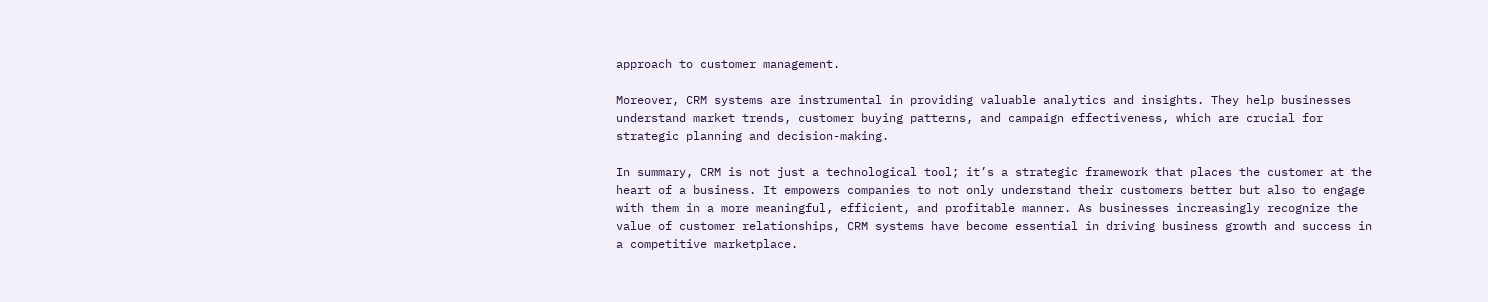approach to customer management.

Moreover, CRM systems are instrumental in providing valuable analytics and insights. They help businesses understand market trends, customer buying patterns, and campaign effectiveness, which are crucial for strategic planning and decision-making.

In summary, CRM is not just a technological tool; it’s a strategic framework that places the customer at the heart of a business. It empowers companies to not only understand their customers better but also to engage with them in a more meaningful, efficient, and profitable manner. As businesses increasingly recognize the value of customer relationships, CRM systems have become essential in driving business growth and success in a competitive marketplace.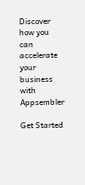Discover how you can accelerate your business with Appsembler

Get Started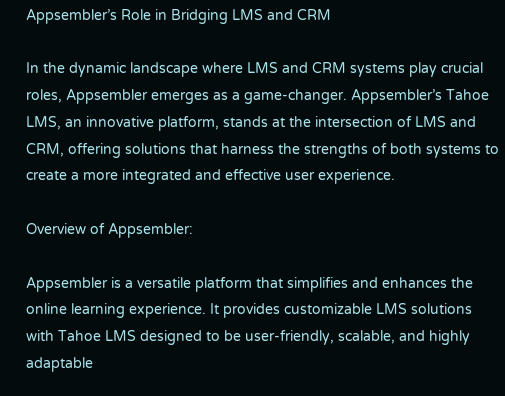Appsembler’s Role in Bridging LMS and CRM

In the dynamic landscape where LMS and CRM systems play crucial roles, Appsembler emerges as a game-changer. Appsembler’s Tahoe LMS, an innovative platform, stands at the intersection of LMS and CRM, offering solutions that harness the strengths of both systems to create a more integrated and effective user experience.

Overview of Appsembler:

Appsembler is a versatile platform that simplifies and enhances the online learning experience. It provides customizable LMS solutions with Tahoe LMS designed to be user-friendly, scalable, and highly adaptable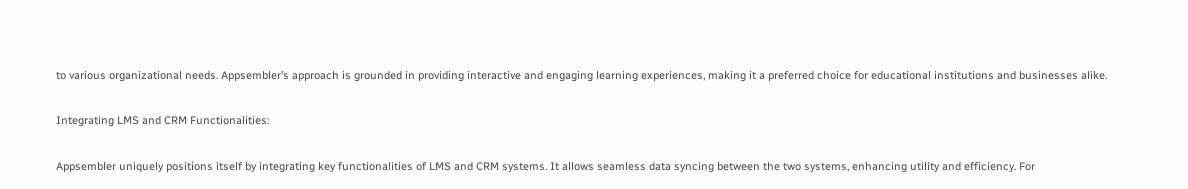to various organizational needs. Appsembler’s approach is grounded in providing interactive and engaging learning experiences, making it a preferred choice for educational institutions and businesses alike.

Integrating LMS and CRM Functionalities:

Appsembler uniquely positions itself by integrating key functionalities of LMS and CRM systems. It allows seamless data syncing between the two systems, enhancing utility and efficiency. For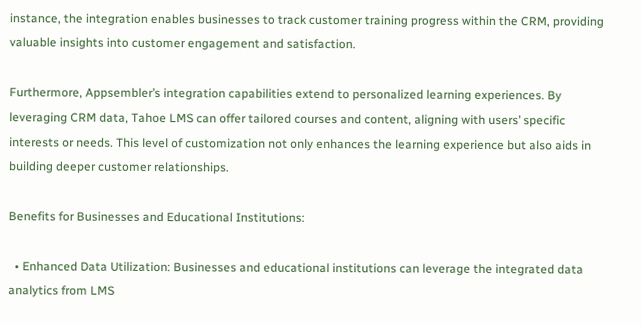instance, the integration enables businesses to track customer training progress within the CRM, providing valuable insights into customer engagement and satisfaction.

Furthermore, Appsembler’s integration capabilities extend to personalized learning experiences. By leveraging CRM data, Tahoe LMS can offer tailored courses and content, aligning with users’ specific interests or needs. This level of customization not only enhances the learning experience but also aids in building deeper customer relationships.

Benefits for Businesses and Educational Institutions:

  • Enhanced Data Utilization: Businesses and educational institutions can leverage the integrated data analytics from LMS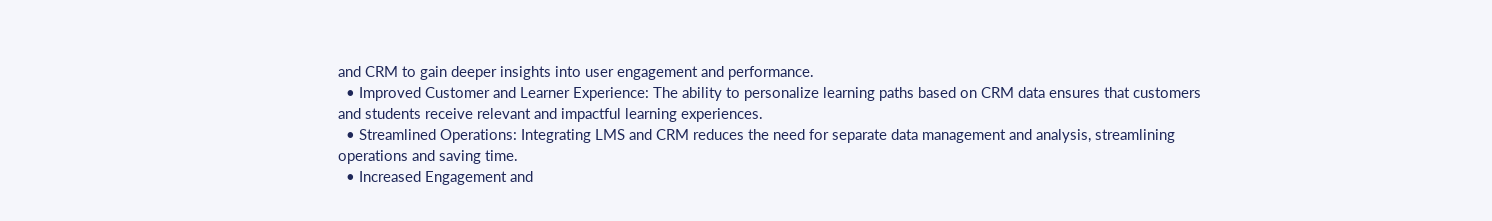and CRM to gain deeper insights into user engagement and performance.
  • Improved Customer and Learner Experience: The ability to personalize learning paths based on CRM data ensures that customers and students receive relevant and impactful learning experiences.
  • Streamlined Operations: Integrating LMS and CRM reduces the need for separate data management and analysis, streamlining operations and saving time.
  • Increased Engagement and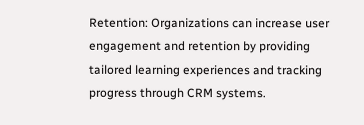Retention: Organizations can increase user engagement and retention by providing tailored learning experiences and tracking progress through CRM systems.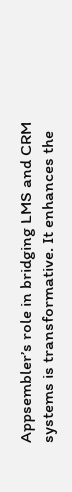Appsembler’s role in bridging LMS and CRM systems is transformative. It enhances the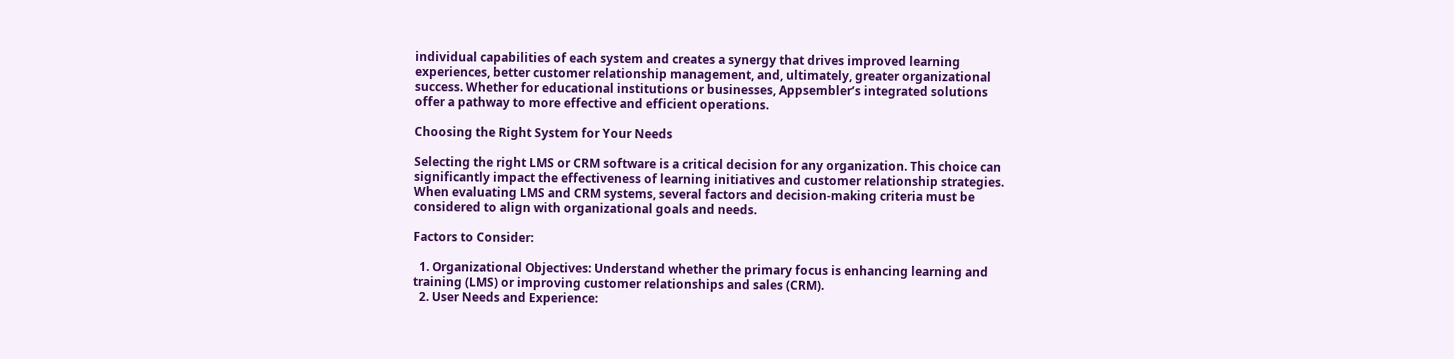individual capabilities of each system and creates a synergy that drives improved learning experiences, better customer relationship management, and, ultimately, greater organizational success. Whether for educational institutions or businesses, Appsembler’s integrated solutions offer a pathway to more effective and efficient operations.

Choosing the Right System for Your Needs

Selecting the right LMS or CRM software is a critical decision for any organization. This choice can significantly impact the effectiveness of learning initiatives and customer relationship strategies. When evaluating LMS and CRM systems, several factors and decision-making criteria must be considered to align with organizational goals and needs.

Factors to Consider:

  1. Organizational Objectives: Understand whether the primary focus is enhancing learning and training (LMS) or improving customer relationships and sales (CRM).
  2. User Needs and Experience: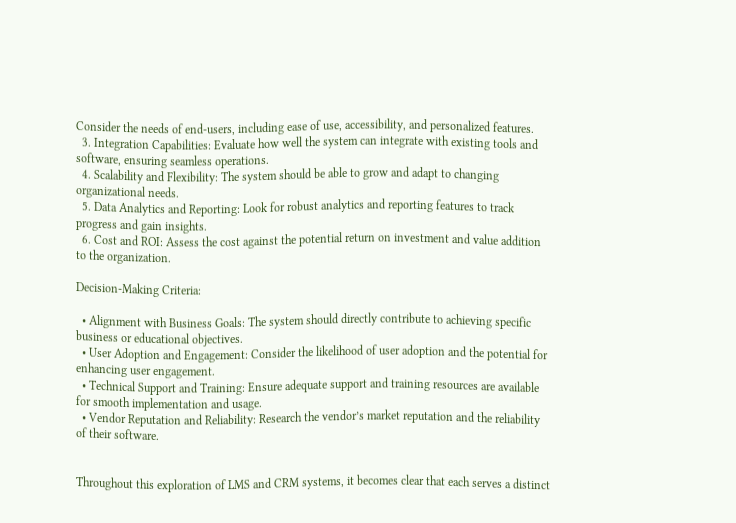Consider the needs of end-users, including ease of use, accessibility, and personalized features.
  3. Integration Capabilities: Evaluate how well the system can integrate with existing tools and software, ensuring seamless operations.
  4. Scalability and Flexibility: The system should be able to grow and adapt to changing organizational needs.
  5. Data Analytics and Reporting: Look for robust analytics and reporting features to track progress and gain insights.
  6. Cost and ROI: Assess the cost against the potential return on investment and value addition to the organization.

Decision-Making Criteria:

  • Alignment with Business Goals: The system should directly contribute to achieving specific business or educational objectives.
  • User Adoption and Engagement: Consider the likelihood of user adoption and the potential for enhancing user engagement.
  • Technical Support and Training: Ensure adequate support and training resources are available for smooth implementation and usage.
  • Vendor Reputation and Reliability: Research the vendor’s market reputation and the reliability of their software.


Throughout this exploration of LMS and CRM systems, it becomes clear that each serves a distinct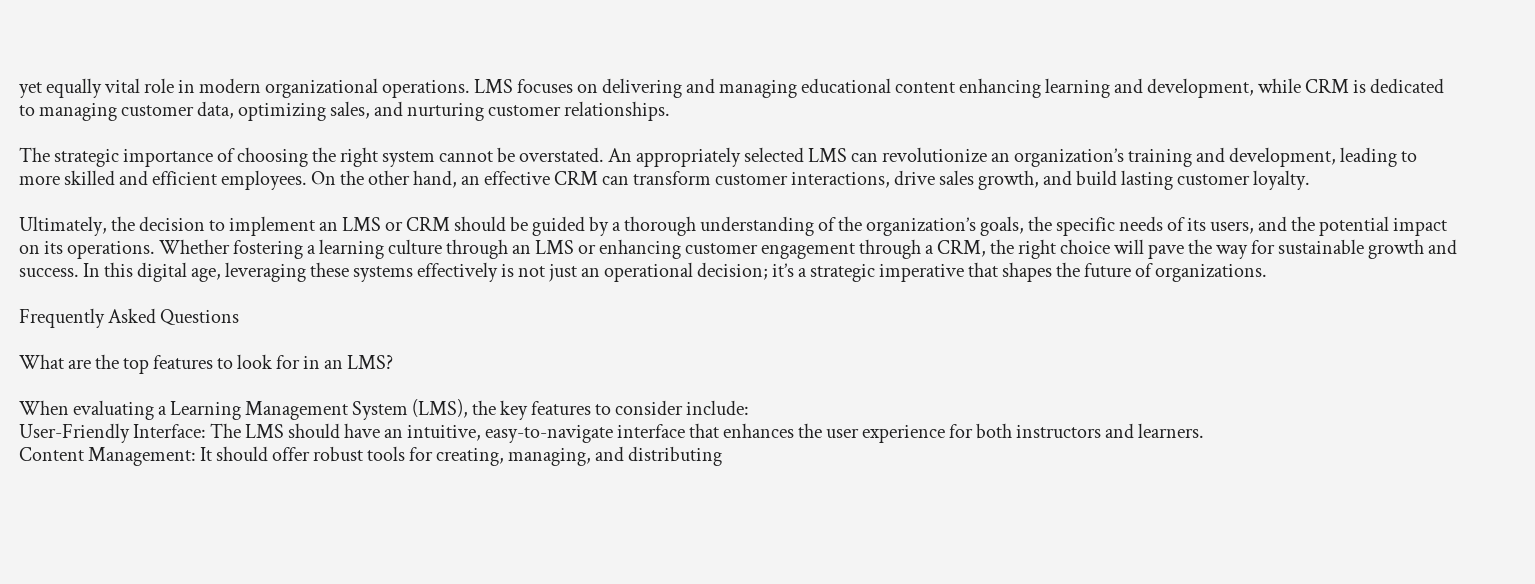yet equally vital role in modern organizational operations. LMS focuses on delivering and managing educational content enhancing learning and development, while CRM is dedicated to managing customer data, optimizing sales, and nurturing customer relationships.

The strategic importance of choosing the right system cannot be overstated. An appropriately selected LMS can revolutionize an organization’s training and development, leading to more skilled and efficient employees. On the other hand, an effective CRM can transform customer interactions, drive sales growth, and build lasting customer loyalty.

Ultimately, the decision to implement an LMS or CRM should be guided by a thorough understanding of the organization’s goals, the specific needs of its users, and the potential impact on its operations. Whether fostering a learning culture through an LMS or enhancing customer engagement through a CRM, the right choice will pave the way for sustainable growth and success. In this digital age, leveraging these systems effectively is not just an operational decision; it’s a strategic imperative that shapes the future of organizations.

Frequently Asked Questions

What are the top features to look for in an LMS?

When evaluating a Learning Management System (LMS), the key features to consider include:
User-Friendly Interface: The LMS should have an intuitive, easy-to-navigate interface that enhances the user experience for both instructors and learners.
Content Management: It should offer robust tools for creating, managing, and distributing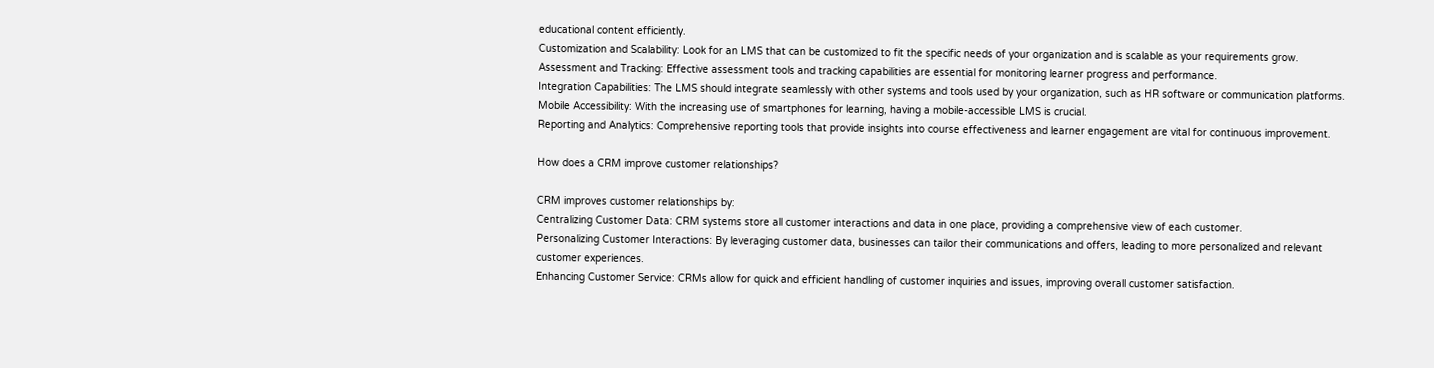educational content efficiently.
Customization and Scalability: Look for an LMS that can be customized to fit the specific needs of your organization and is scalable as your requirements grow.
Assessment and Tracking: Effective assessment tools and tracking capabilities are essential for monitoring learner progress and performance.
Integration Capabilities: The LMS should integrate seamlessly with other systems and tools used by your organization, such as HR software or communication platforms.
Mobile Accessibility: With the increasing use of smartphones for learning, having a mobile-accessible LMS is crucial.
Reporting and Analytics: Comprehensive reporting tools that provide insights into course effectiveness and learner engagement are vital for continuous improvement.

How does a CRM improve customer relationships?

CRM improves customer relationships by:
Centralizing Customer Data: CRM systems store all customer interactions and data in one place, providing a comprehensive view of each customer.
Personalizing Customer Interactions: By leveraging customer data, businesses can tailor their communications and offers, leading to more personalized and relevant customer experiences.
Enhancing Customer Service: CRMs allow for quick and efficient handling of customer inquiries and issues, improving overall customer satisfaction.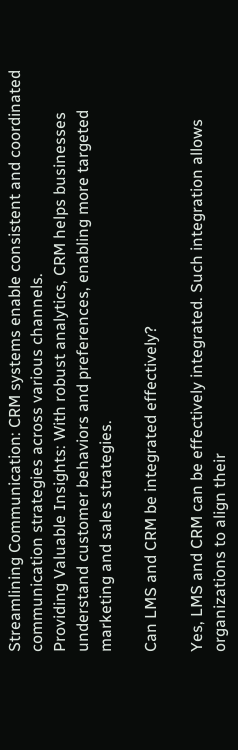Streamlining Communication: CRM systems enable consistent and coordinated communication strategies across various channels.
Providing Valuable Insights: With robust analytics, CRM helps businesses understand customer behaviors and preferences, enabling more targeted marketing and sales strategies.

Can LMS and CRM be integrated effectively?

Yes, LMS and CRM can be effectively integrated. Such integration allows organizations to align their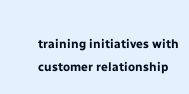training initiatives with customer relationship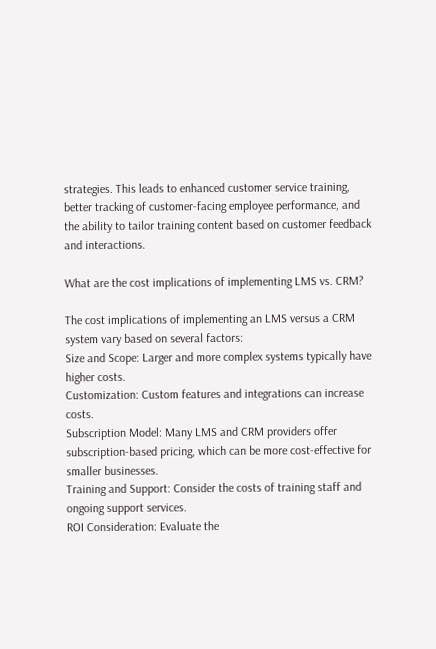strategies. This leads to enhanced customer service training, better tracking of customer-facing employee performance, and the ability to tailor training content based on customer feedback and interactions.

What are the cost implications of implementing LMS vs. CRM?

The cost implications of implementing an LMS versus a CRM system vary based on several factors:
Size and Scope: Larger and more complex systems typically have higher costs.
Customization: Custom features and integrations can increase costs.
Subscription Model: Many LMS and CRM providers offer subscription-based pricing, which can be more cost-effective for smaller businesses.
Training and Support: Consider the costs of training staff and ongoing support services.
ROI Consideration: Evaluate the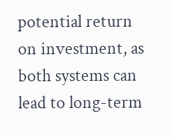potential return on investment, as both systems can lead to long-term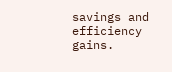savings and efficiency gains.